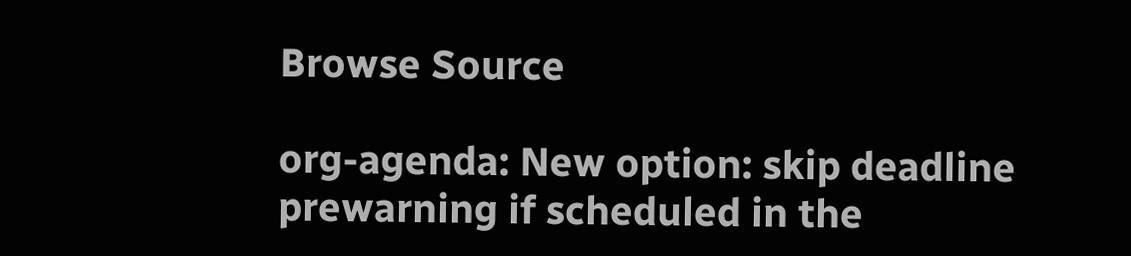Browse Source

org-agenda: New option: skip deadline prewarning if scheduled in the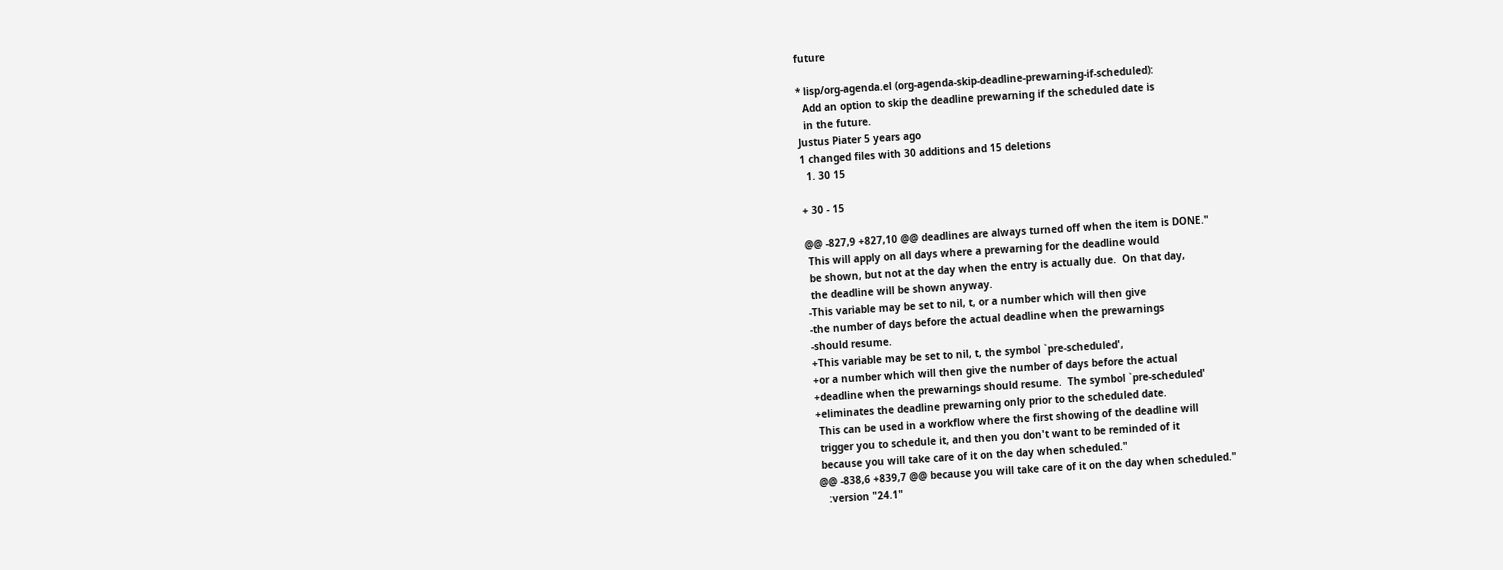future

* lisp/org-agenda.el (org-agenda-skip-deadline-prewarning-if-scheduled):
  Add an option to skip the deadline prewarning if the scheduled date is
  in the future.
Justus Piater 5 years ago
1 changed files with 30 additions and 15 deletions
  1. 30 15

+ 30 - 15

@@ -827,9 +827,10 @@ deadlines are always turned off when the item is DONE."
 This will apply on all days where a prewarning for the deadline would
 be shown, but not at the day when the entry is actually due.  On that day,
 the deadline will be shown anyway.
-This variable may be set to nil, t, or a number which will then give
-the number of days before the actual deadline when the prewarnings
-should resume.
+This variable may be set to nil, t, the symbol `pre-scheduled',
+or a number which will then give the number of days before the actual
+deadline when the prewarnings should resume.  The symbol `pre-scheduled'
+eliminates the deadline prewarning only prior to the scheduled date.
 This can be used in a workflow where the first showing of the deadline will
 trigger you to schedule it, and then you don't want to be reminded of it
 because you will take care of it on the day when scheduled."
@@ -838,6 +839,7 @@ because you will take care of it on the day when scheduled."
   :version "24.1"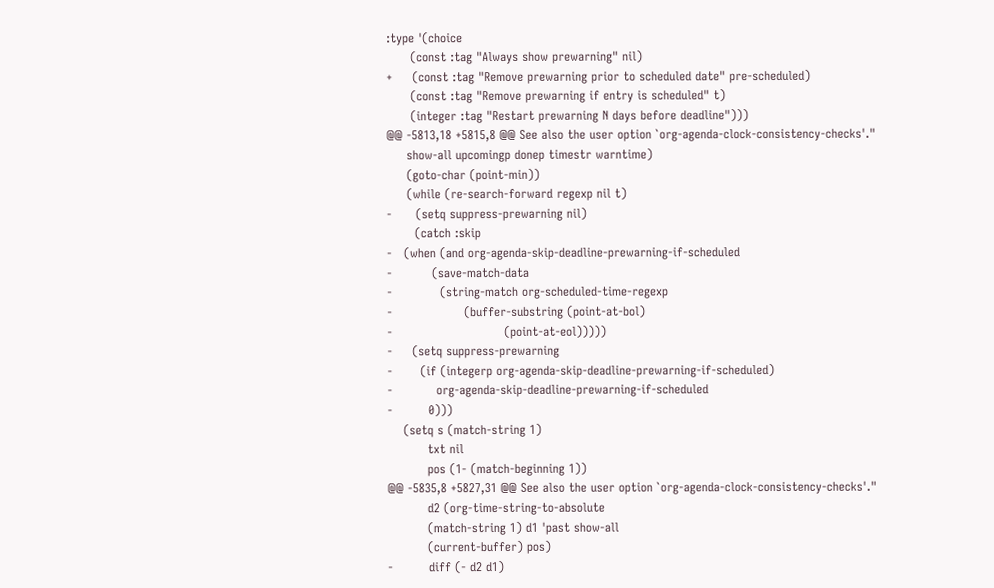:type '(choice
      (const :tag "Always show prewarning" nil)
+     (const :tag "Remove prewarning prior to scheduled date" pre-scheduled)
      (const :tag "Remove prewarning if entry is scheduled" t)
      (integer :tag "Restart prewarning N days before deadline")))
@@ -5813,18 +5815,8 @@ See also the user option `org-agenda-clock-consistency-checks'."
     show-all upcomingp donep timestr warntime)
     (goto-char (point-min))
     (while (re-search-forward regexp nil t)
-      (setq suppress-prewarning nil)
       (catch :skip
-   (when (and org-agenda-skip-deadline-prewarning-if-scheduled
-          (save-match-data
-            (string-match org-scheduled-time-regexp
-                  (buffer-substring (point-at-bol)
-                            (point-at-eol)))))
-     (setq suppress-prewarning
-       (if (integerp org-agenda-skip-deadline-prewarning-if-scheduled)
-           org-agenda-skip-deadline-prewarning-if-scheduled
-         0)))
    (setq s (match-string 1)
          txt nil
          pos (1- (match-beginning 1))
@@ -5835,8 +5827,31 @@ See also the user option `org-agenda-clock-consistency-checks'."
          d2 (org-time-string-to-absolute
          (match-string 1) d1 'past show-all
          (current-buffer) pos)
-         diff (- d2 d1)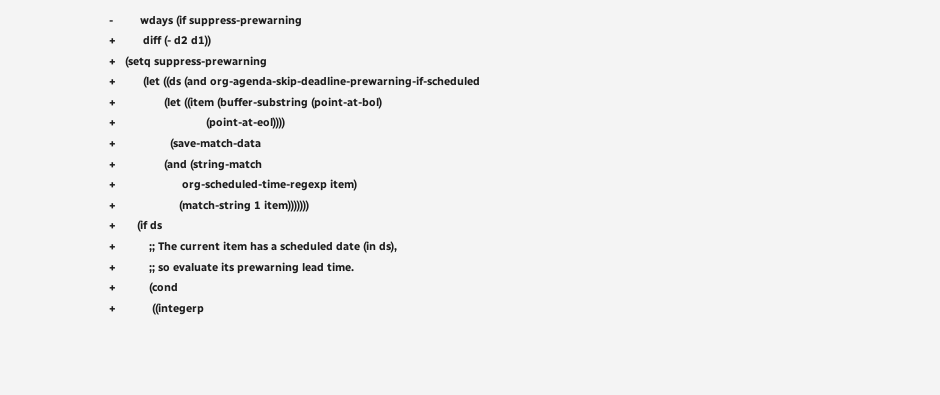-         wdays (if suppress-prewarning
+         diff (- d2 d1))
+   (setq suppress-prewarning
+         (let ((ds (and org-agenda-skip-deadline-prewarning-if-scheduled
+                (let ((item (buffer-substring (point-at-bol)
+                              (point-at-eol))))
+                  (save-match-data
+                (and (string-match
+                      org-scheduled-time-regexp item)
+                     (match-string 1 item)))))))
+       (if ds
+           ;; The current item has a scheduled date (in ds),
+           ;; so evaluate its prewarning lead time.
+           (cond
+            ((integerp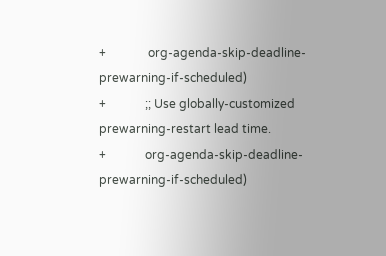+              org-agenda-skip-deadline-prewarning-if-scheduled)
+             ;; Use globally-customized prewarning-restart lead time.
+             org-agenda-skip-deadline-prewarning-if-scheduled)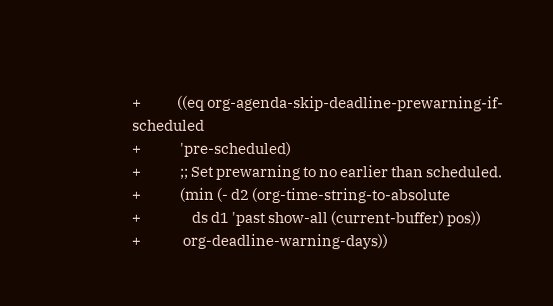+            ((eq org-agenda-skip-deadline-prewarning-if-scheduled
+             'pre-scheduled)
+             ;; Set prewarning to no earlier than scheduled.
+             (min (- d2 (org-time-string-to-absolute
+                 ds d1 'past show-all (current-buffer) pos))
+              org-deadline-warning-days))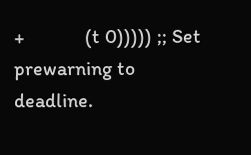+            (t 0))))) ;; Set prewarning to deadline.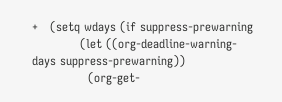+   (setq wdays (if suppress-prewarning
            (let ((org-deadline-warning-days suppress-prewarning))
              (org-get-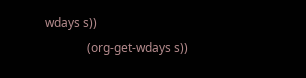wdays s))
              (org-get-wdays s))